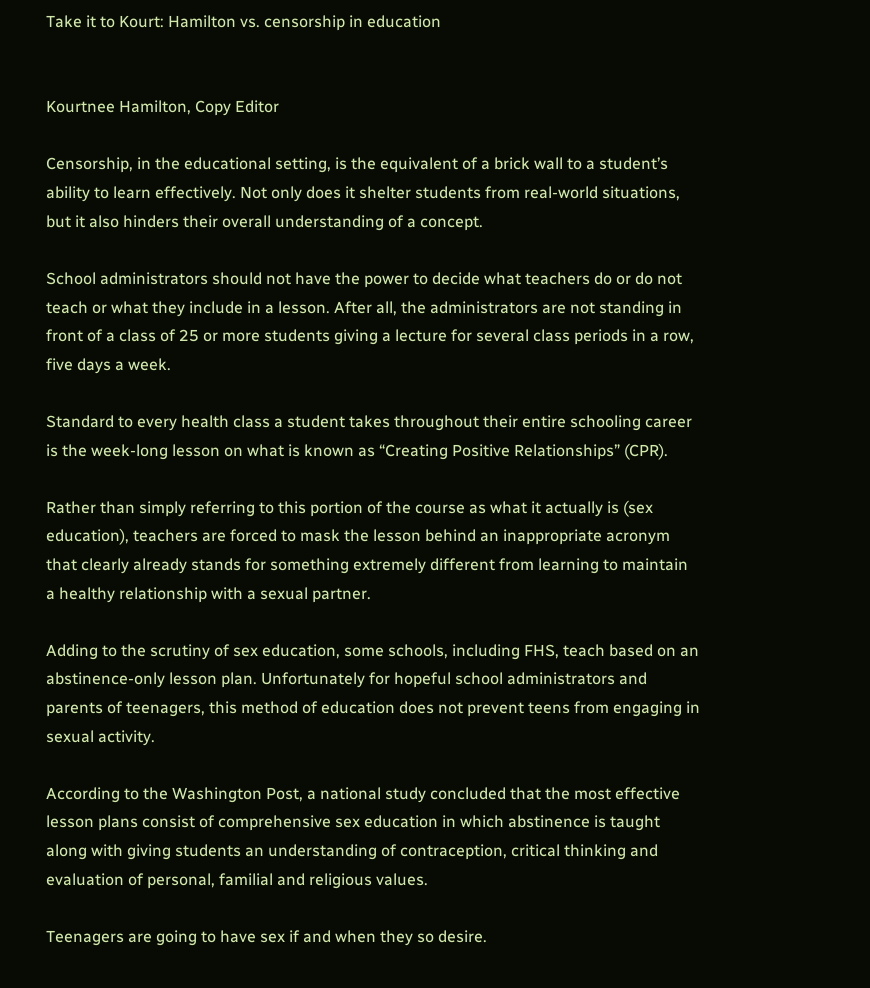Take it to Kourt: Hamilton vs. censorship in education


Kourtnee Hamilton, Copy Editor

Censorship, in the educational setting, is the equivalent of a brick wall to a student’s ability to learn effectively. Not only does it shelter students from real-world situations, but it also hinders their overall understanding of a concept.

School administrators should not have the power to decide what teachers do or do not teach or what they include in a lesson. After all, the administrators are not standing in front of a class of 25 or more students giving a lecture for several class periods in a row, five days a week.

Standard to every health class a student takes throughout their entire schooling career is the week-long lesson on what is known as “Creating Positive Relationships” (CPR).

Rather than simply referring to this portion of the course as what it actually is (sex education), teachers are forced to mask the lesson behind an inappropriate acronym that clearly already stands for something extremely different from learning to maintain a healthy relationship with a sexual partner.

Adding to the scrutiny of sex education, some schools, including FHS, teach based on an abstinence-only lesson plan. Unfortunately for hopeful school administrators and parents of teenagers, this method of education does not prevent teens from engaging in sexual activity.

According to the Washington Post, a national study concluded that the most effective lesson plans consist of comprehensive sex education in which abstinence is taught along with giving students an understanding of contraception, critical thinking and evaluation of personal, familial and religious values.

Teenagers are going to have sex if and when they so desire.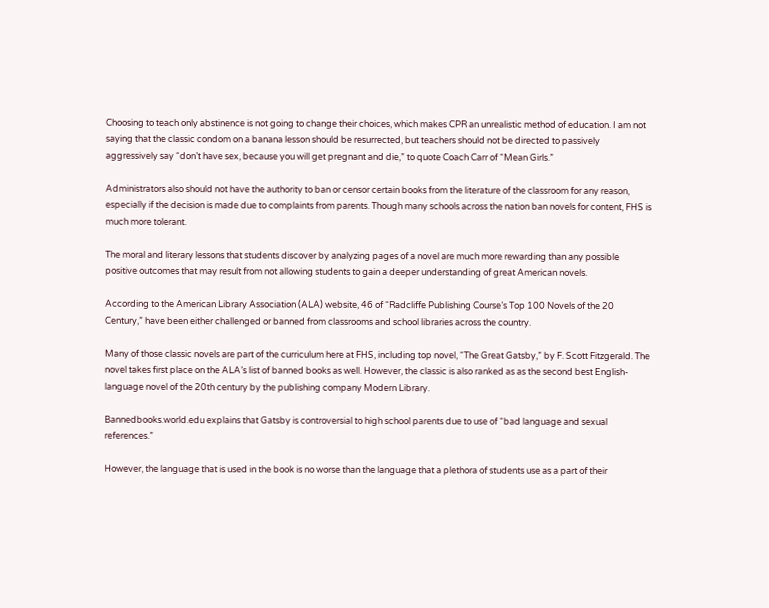Choosing to teach only abstinence is not going to change their choices, which makes CPR an unrealistic method of education. I am not saying that the classic condom on a banana lesson should be resurrected, but teachers should not be directed to passively aggressively say “don’t have sex, because you will get pregnant and die,” to quote Coach Carr of “Mean Girls.”

Administrators also should not have the authority to ban or censor certain books from the literature of the classroom for any reason, especially if the decision is made due to complaints from parents. Though many schools across the nation ban novels for content, FHS is much more tolerant.

The moral and literary lessons that students discover by analyzing pages of a novel are much more rewarding than any possible positive outcomes that may result from not allowing students to gain a deeper understanding of great American novels.

According to the American Library Association (ALA) website, 46 of “Radcliffe Publishing Course’s Top 100 Novels of the 20 Century,” have been either challenged or banned from classrooms and school libraries across the country.

Many of those classic novels are part of the curriculum here at FHS, including top novel, “The Great Gatsby,” by F. Scott Fitzgerald. The novel takes first place on the ALA’s list of banned books as well. However, the classic is also ranked as as the second best English-language novel of the 20th century by the publishing company Modern Library.

Bannedbooks.world.edu explains that Gatsby is controversial to high school parents due to use of “bad language and sexual references.”

However, the language that is used in the book is no worse than the language that a plethora of students use as a part of their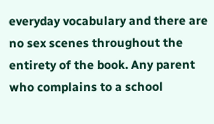everyday vocabulary and there are no sex scenes throughout the entirety of the book. Any parent who complains to a school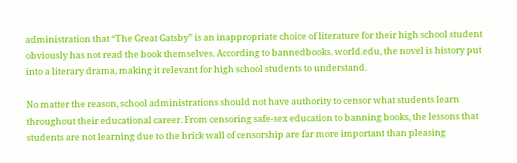administration that “The Great Gatsby” is an inappropriate choice of literature for their high school student obviously has not read the book themselves. According to bannedbooks. world.edu, the novel is history put into a literary drama, making it relevant for high school students to understand.

No matter the reason, school administrations should not have authority to censor what students learn throughout their educational career. From censoring safe-sex education to banning books, the lessons that students are not learning due to the brick wall of censorship are far more important than pleasing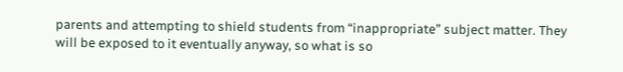parents and attempting to shield students from “inappropriate” subject matter. They will be exposed to it eventually anyway, so what is so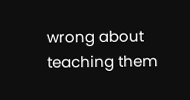wrong about teaching them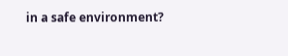in a safe environment?